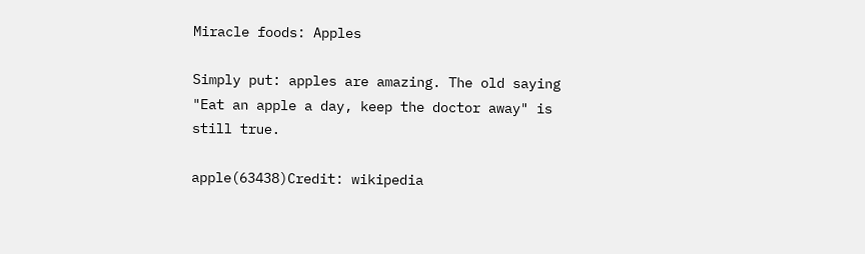Miracle foods: Apples

Simply put: apples are amazing. The old saying "Eat an apple a day, keep the doctor away" is still true.

apple(63438)Credit: wikipedia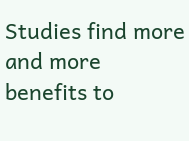Studies find more and more benefits to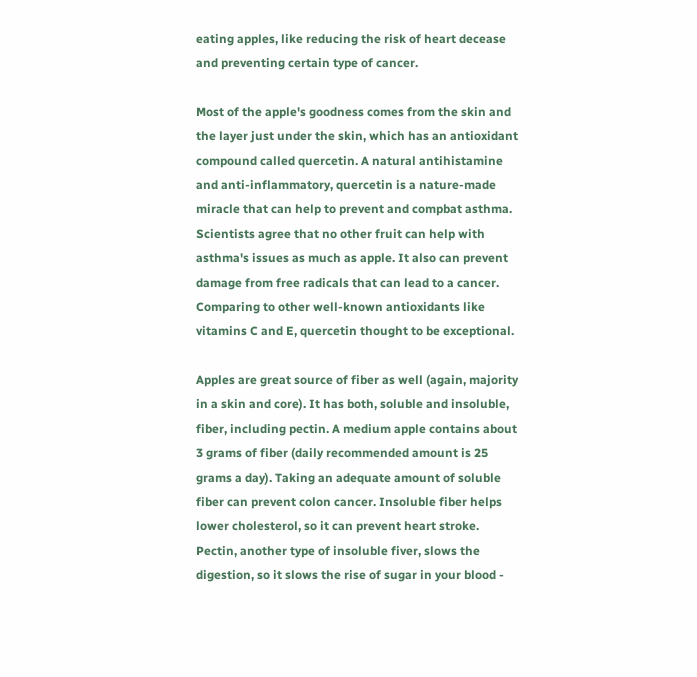eating apples, like reducing the risk of heart decease and preventing certain type of cancer.

Most of the apple's goodness comes from the skin and the layer just under the skin, which has an antioxidant compound called quercetin. A natural antihistamine and anti-inflammatory, quercetin is a nature-made miracle that can help to prevent and compbat asthma. Scientists agree that no other fruit can help with asthma's issues as much as apple. It also can prevent damage from free radicals that can lead to a cancer. Comparing to other well-known antioxidants like vitamins C and E, quercetin thought to be exceptional.

Apples are great source of fiber as well (again, majority in a skin and core). It has both, soluble and insoluble, fiber, including pectin. A medium apple contains about 3 grams of fiber (daily recommended amount is 25 grams a day). Taking an adequate amount of soluble fiber can prevent colon cancer. Insoluble fiber helps lower cholesterol, so it can prevent heart stroke. Pectin, another type of insoluble fiver, slows the digestion, so it slows the rise of sugar in your blood -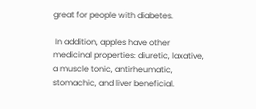great for people with diabetes.

 In addition, apples have other medicinal properties: diuretic, laxative, a muscle tonic, antirheumatic, stomachic, and liver beneficial.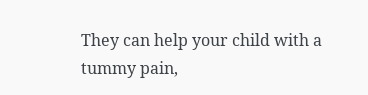They can help your child with a tummy pain,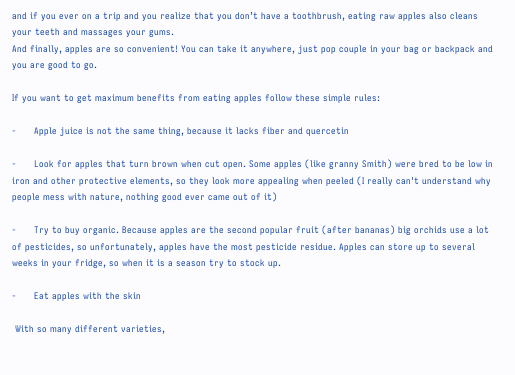and if you ever on a trip and you realize that you don’t have a toothbrush, eating raw apples also cleans your teeth and massages your gums.
And finally, apples are so convenient! You can take it anywhere, just pop couple in your bag or backpack and you are good to go.

If you want to get maximum benefits from eating apples follow these simple rules:

-      Apple juice is not the same thing, because it lacks fiber and quercetin

-      Look for apples that turn brown when cut open. Some apples (like granny Smith) were bred to be low in iron and other protective elements, so they look more appealing when peeled (I really can't understand why people mess with nature, nothing good ever came out of it)

-      Try to buy organic. Because apples are the second popular fruit (after bananas) big orchids use a lot of pesticides, so unfortunately, apples have the most pesticide residue. Apples can store up to several weeks in your fridge, so when it is a season try to stock up.

-      Eat apples with the skin

 With so many different varieties,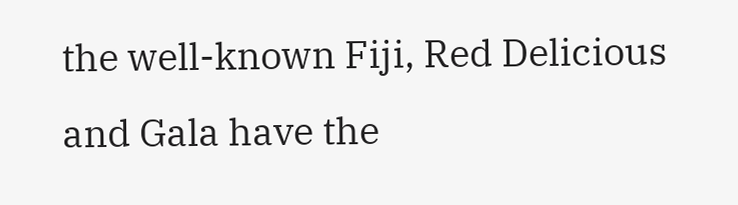the well-known Fiji, Red Delicious and Gala have the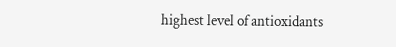highest level of antioxidants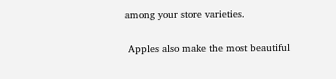among your store varieties.

 Apples also make the most beautiful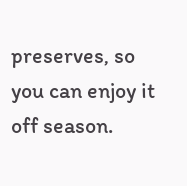preserves, so you can enjoy it off season.